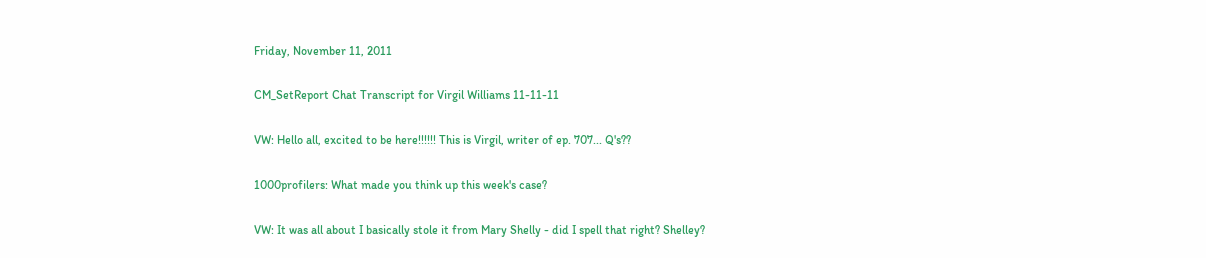Friday, November 11, 2011

CM_SetReport Chat Transcript for Virgil Williams 11-11-11

VW: Hello all, excited to be here!!!!!! This is Virgil, writer of ep. 707... Q's??

1000profilers: What made you think up this week's case?

VW: It was all about I basically stole it from Mary Shelly - did I spell that right? Shelley?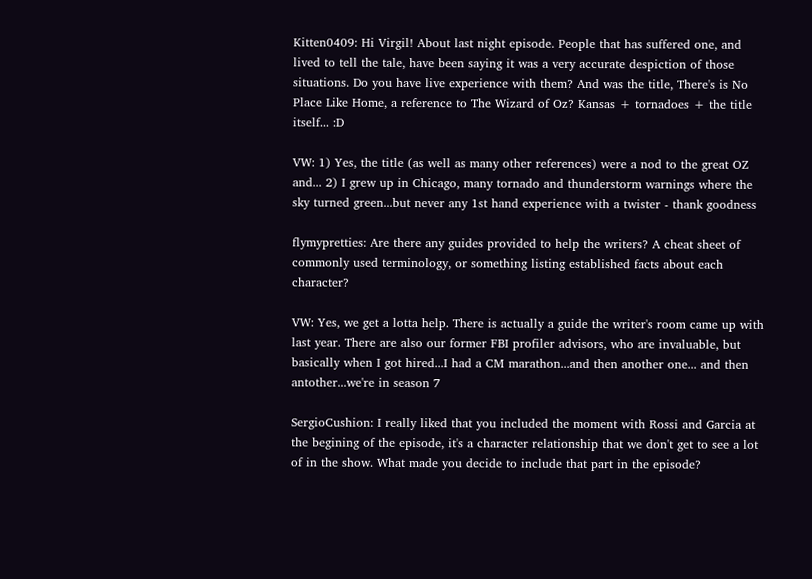Kitten0409: Hi Virgil! About last night episode. People that has suffered one, and lived to tell the tale, have been saying it was a very accurate despiction of those situations. Do you have live experience with them? And was the title, There's is No Place Like Home, a reference to The Wizard of Oz? Kansas + tornadoes + the title itself... :D

VW: 1) Yes, the title (as well as many other references) were a nod to the great OZ and... 2) I grew up in Chicago, many tornado and thunderstorm warnings where the sky turned green...but never any 1st hand experience with a twister - thank goodness

flymypretties: Are there any guides provided to help the writers? A cheat sheet of commonly used terminology, or something listing established facts about each character?

VW: Yes, we get a lotta help. There is actually a guide the writer's room came up with last year. There are also our former FBI profiler advisors, who are invaluable, but basically when I got hired...I had a CM marathon...and then another one... and then antother...we're in season 7

SergioCushion: I really liked that you included the moment with Rossi and Garcia at the begining of the episode, it's a character relationship that we don't get to see a lot of in the show. What made you decide to include that part in the episode?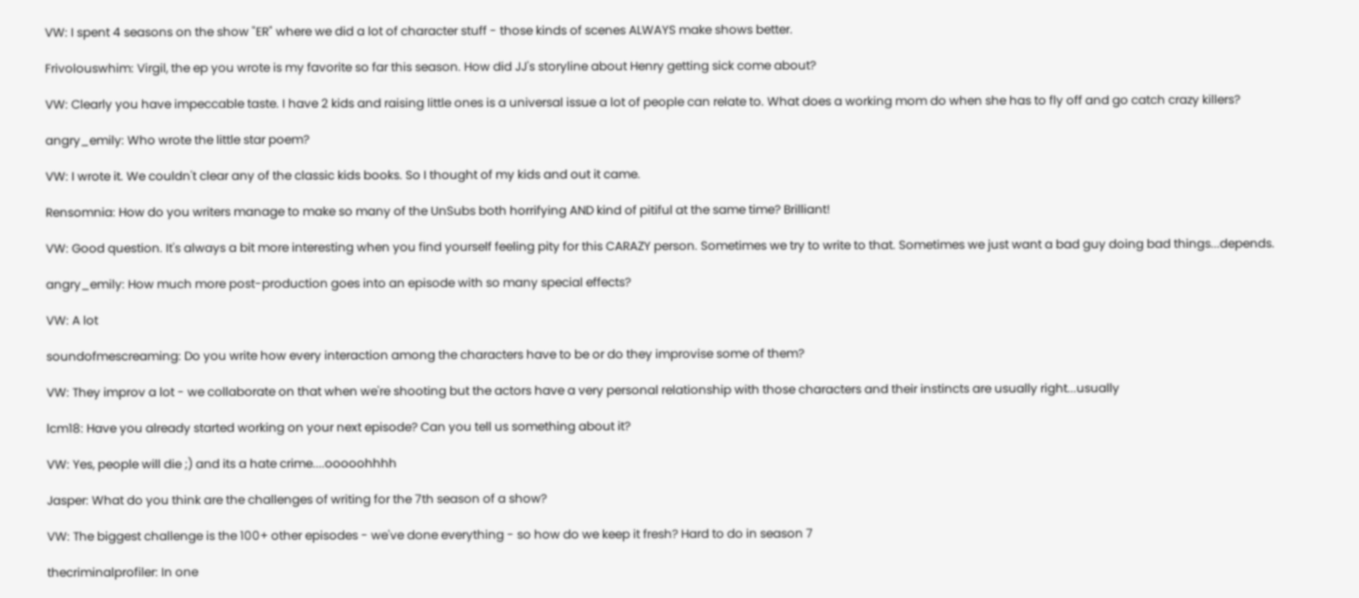VW: I spent 4 seasons on the show "ER" where we did a lot of character stuff - those kinds of scenes ALWAYS make shows better.

Frivolouswhim: Virgil, the ep you wrote is my favorite so far this season. How did JJ's storyline about Henry getting sick come about?

VW: Clearly you have impeccable taste. I have 2 kids and raising little ones is a universal issue a lot of people can relate to. What does a working mom do when she has to fly off and go catch crazy killers?

angry_emily: Who wrote the little star poem?

VW: I wrote it. We couldn't clear any of the classic kids books. So I thought of my kids and out it came.

Rensomnia: How do you writers manage to make so many of the UnSubs both horrifying AND kind of pitiful at the same time? Brilliant!

VW: Good question. It's always a bit more interesting when you find yourself feeling pity for this CARAZY person. Sometimes we try to write to that. Sometimes we just want a bad guy doing bad things...depends.

angry_emily: How much more post-production goes into an episode with so many special effects?

VW: A lot

soundofmescreaming: Do you write how every interaction among the characters have to be or do they improvise some of them?

VW: They improv a lot - we collaborate on that when we're shooting but the actors have a very personal relationship with those characters and their instincts are usually right...usually

lcm18: Have you already started working on your next episode? Can you tell us something about it?

VW: Yes, people will die ;) and its a hate crime....ooooohhhh

Jasper: What do you think are the challenges of writing for the 7th season of a show?

VW: The biggest challenge is the 100+ other episodes - we've done everything - so how do we keep it fresh? Hard to do in season 7

thecriminalprofiler: In one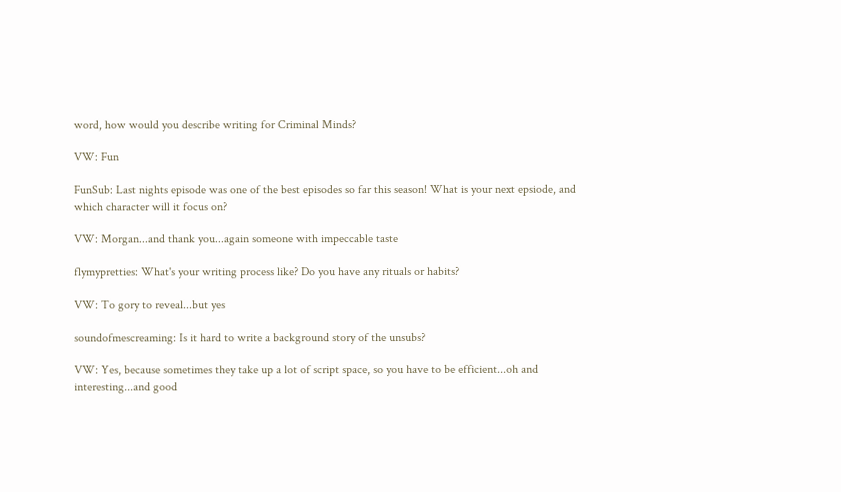word, how would you describe writing for Criminal Minds?

VW: Fun

FunSub: Last nights episode was one of the best episodes so far this season! What is your next epsiode, and which character will it focus on?

VW: Morgan...and thank you...again someone with impeccable taste

flymypretties: What's your writing process like? Do you have any rituals or habits?

VW: To gory to reveal...but yes

soundofmescreaming: Is it hard to write a background story of the unsubs?

VW: Yes, because sometimes they take up a lot of script space, so you have to be efficient...oh and interesting...and good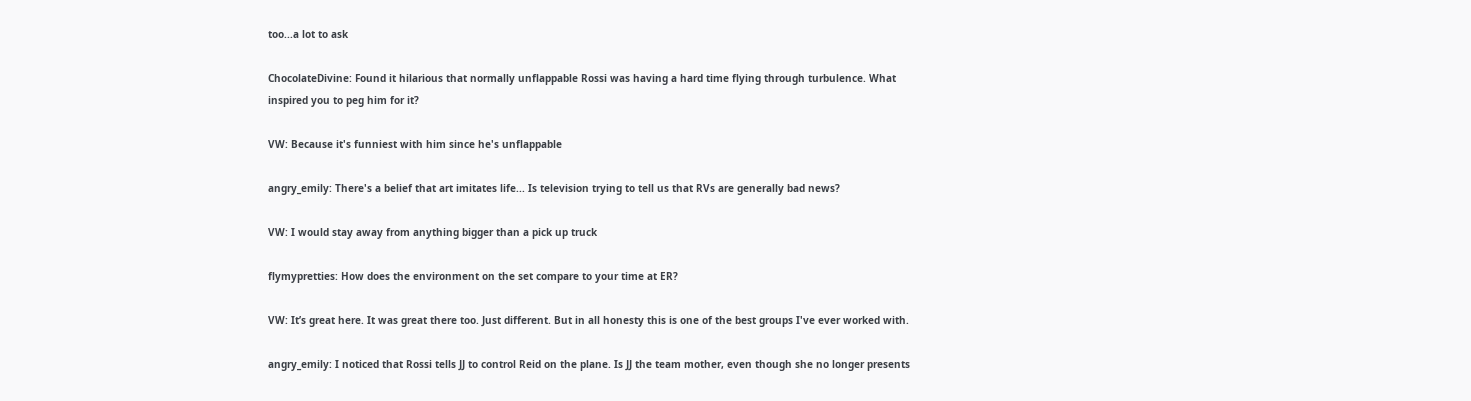too...a lot to ask

ChocolateDivine: Found it hilarious that normally unflappable Rossi was having a hard time flying through turbulence. What inspired you to peg him for it?

VW: Because it's funniest with him since he's unflappable

angry_emily: There's a belief that art imitates life... Is television trying to tell us that RVs are generally bad news?

VW: I would stay away from anything bigger than a pick up truck

flymypretties: How does the environment on the set compare to your time at ER?

VW: It’s great here. It was great there too. Just different. But in all honesty this is one of the best groups I've ever worked with.

angry_emily: I noticed that Rossi tells JJ to control Reid on the plane. Is JJ the team mother, even though she no longer presents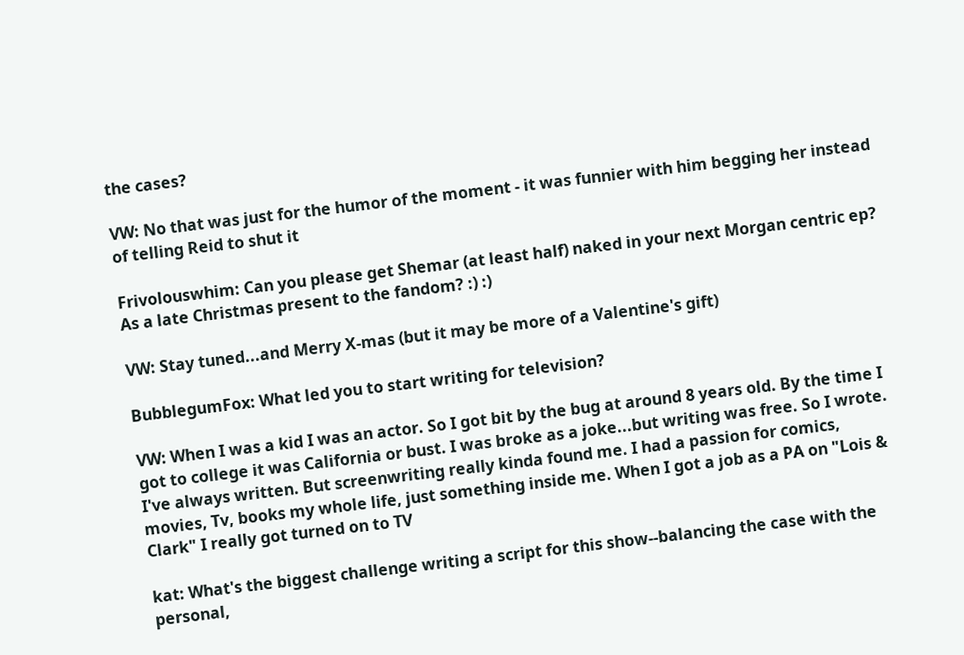the cases?

VW: No that was just for the humor of the moment - it was funnier with him begging her instead of telling Reid to shut it

Frivolouswhim: Can you please get Shemar (at least half) naked in your next Morgan centric ep? As a late Christmas present to the fandom? :) :)

VW: Stay tuned...and Merry X-mas (but it may be more of a Valentine's gift)

BubblegumFox: What led you to start writing for television?

VW: When I was a kid I was an actor. So I got bit by the bug at around 8 years old. By the time I got to college it was California or bust. I was broke as a joke...but writing was free. So I wrote. I've always written. But screenwriting really kinda found me. I had a passion for comics, movies, Tv, books my whole life, just something inside me. When I got a job as a PA on "Lois & Clark" I really got turned on to TV

kat: What's the biggest challenge writing a script for this show--balancing the case with the personal,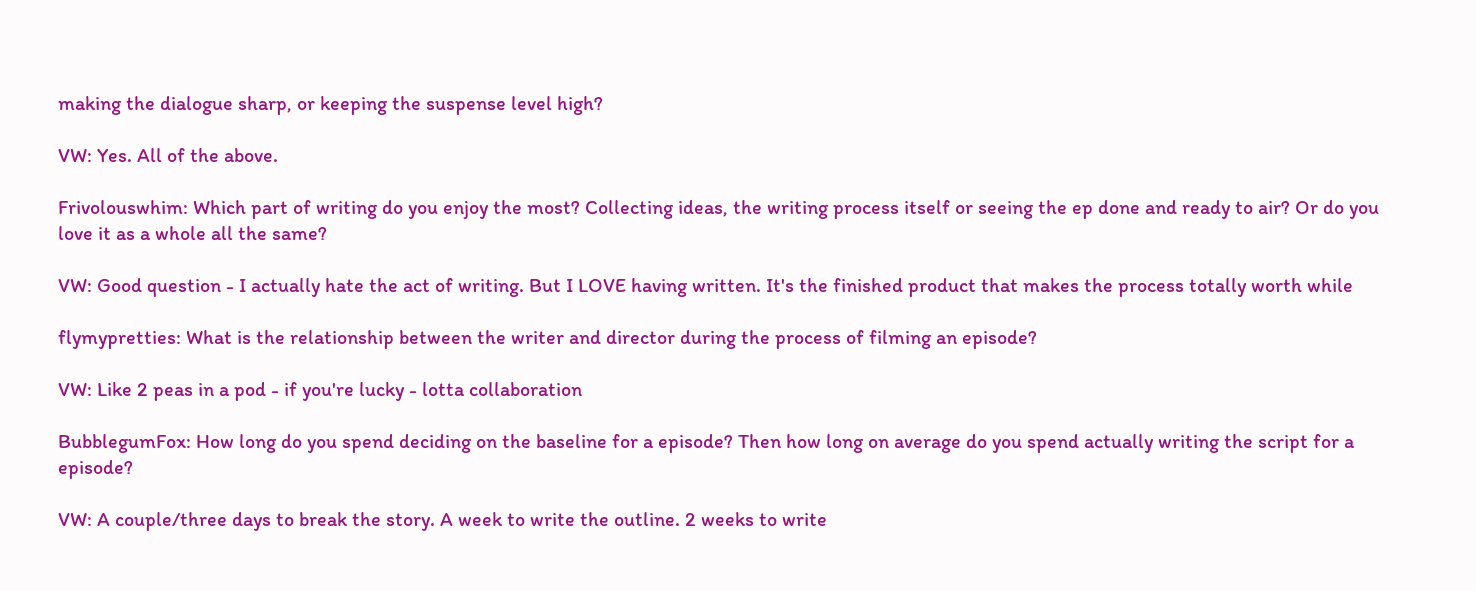making the dialogue sharp, or keeping the suspense level high?

VW: Yes. All of the above.

Frivolouswhim: Which part of writing do you enjoy the most? Collecting ideas, the writing process itself or seeing the ep done and ready to air? Or do you love it as a whole all the same?

VW: Good question - I actually hate the act of writing. But I LOVE having written. It's the finished product that makes the process totally worth while

flymypretties: What is the relationship between the writer and director during the process of filming an episode?

VW: Like 2 peas in a pod - if you're lucky - lotta collaboration

BubblegumFox: How long do you spend deciding on the baseline for a episode? Then how long on average do you spend actually writing the script for a episode?

VW: A couple/three days to break the story. A week to write the outline. 2 weeks to write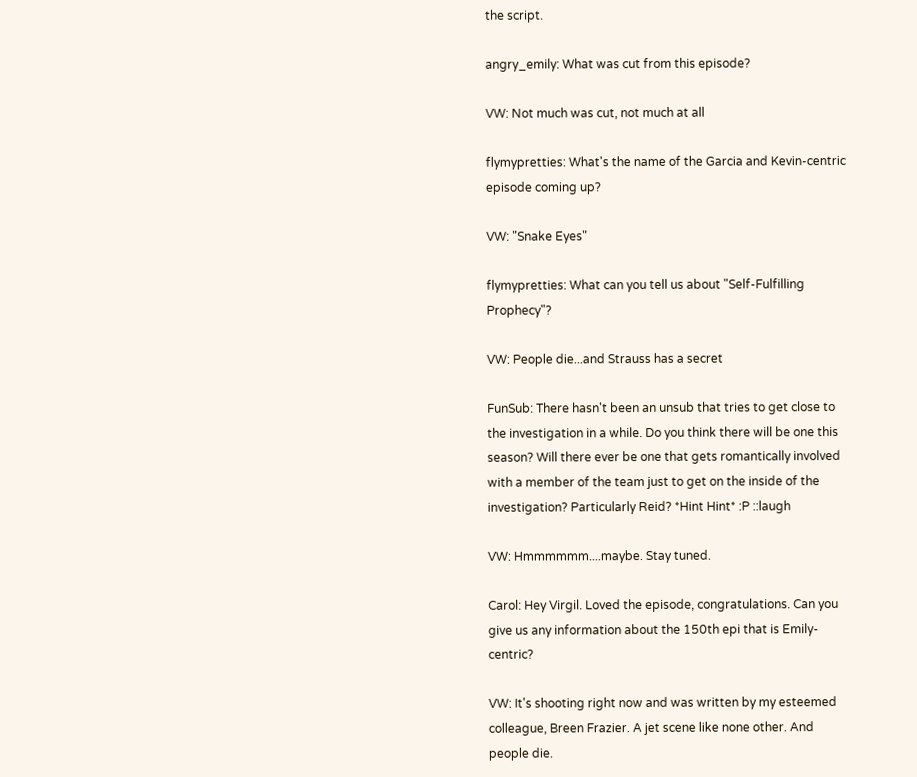the script.

angry_emily: What was cut from this episode?

VW: Not much was cut, not much at all

flymypretties: What's the name of the Garcia and Kevin-centric episode coming up?

VW: "Snake Eyes"

flymypretties: What can you tell us about "Self-Fulfilling Prophecy"?

VW: People die...and Strauss has a secret

FunSub: There hasn't been an unsub that tries to get close to the investigation in a while. Do you think there will be one this season? Will there ever be one that gets romantically involved with a member of the team just to get on the inside of the investigation? Particularly Reid? *Hint Hint* :P ::laugh

VW: Hmmmmmm....maybe. Stay tuned.

Carol: Hey Virgil. Loved the episode, congratulations. Can you give us any information about the 150th epi that is Emily-centric?

VW: It's shooting right now and was written by my esteemed colleague, Breen Frazier. A jet scene like none other. And people die.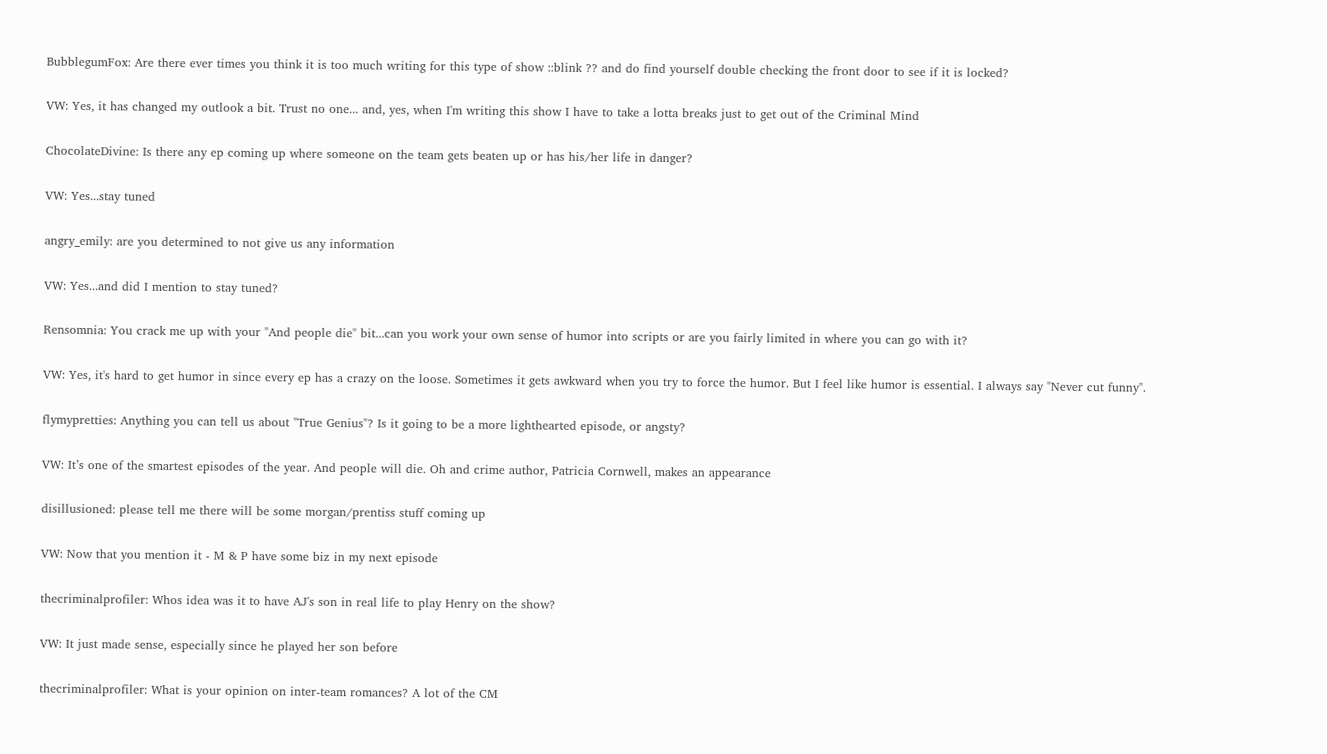BubblegumFox: Are there ever times you think it is too much writing for this type of show ::blink ?? and do find yourself double checking the front door to see if it is locked?

VW: Yes, it has changed my outlook a bit. Trust no one... and, yes, when I'm writing this show I have to take a lotta breaks just to get out of the Criminal Mind

ChocolateDivine: Is there any ep coming up where someone on the team gets beaten up or has his/her life in danger?

VW: Yes...stay tuned

angry_emily: are you determined to not give us any information

VW: Yes...and did I mention to stay tuned?

Rensomnia: You crack me up with your "And people die" bit...can you work your own sense of humor into scripts or are you fairly limited in where you can go with it?

VW: Yes, it's hard to get humor in since every ep has a crazy on the loose. Sometimes it gets awkward when you try to force the humor. But I feel like humor is essential. I always say "Never cut funny".

flymypretties: Anything you can tell us about "True Genius"? Is it going to be a more lighthearted episode, or angsty?

VW: It’s one of the smartest episodes of the year. And people will die. Oh and crime author, Patricia Cornwell, makes an appearance

disillusioned: please tell me there will be some morgan/prentiss stuff coming up

VW: Now that you mention it - M & P have some biz in my next episode

thecriminalprofiler: Whos idea was it to have AJ's son in real life to play Henry on the show?

VW: It just made sense, especially since he played her son before

thecriminalprofiler: What is your opinion on inter-team romances? A lot of the CM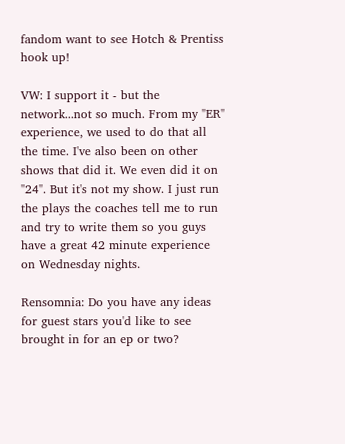fandom want to see Hotch & Prentiss hook up!

VW: I support it - but the network...not so much. From my "ER" experience, we used to do that all the time. I've also been on other shows that did it. We even did it on "24". But it's not my show. I just run the plays the coaches tell me to run and try to write them so you guys have a great 42 minute experience on Wednesday nights.

Rensomnia: Do you have any ideas for guest stars you'd like to see brought in for an ep or two?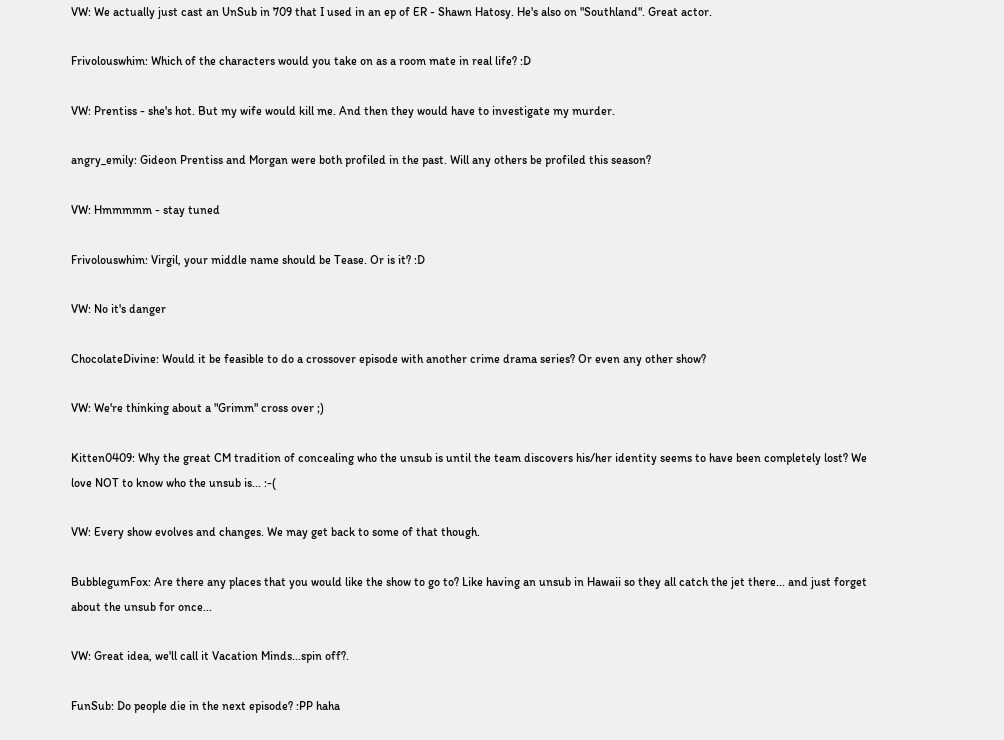VW: We actually just cast an UnSub in 709 that I used in an ep of ER - Shawn Hatosy. He's also on "Southland". Great actor.

Frivolouswhim: Which of the characters would you take on as a room mate in real life? :D

VW: Prentiss - she's hot. But my wife would kill me. And then they would have to investigate my murder.

angry_emily: Gideon Prentiss and Morgan were both profiled in the past. Will any others be profiled this season?

VW: Hmmmmm - stay tuned

Frivolouswhim: Virgil, your middle name should be Tease. Or is it? :D

VW: No it's danger

ChocolateDivine: Would it be feasible to do a crossover episode with another crime drama series? Or even any other show?

VW: We're thinking about a "Grimm" cross over ;)

Kitten0409: Why the great CM tradition of concealing who the unsub is until the team discovers his/her identity seems to have been completely lost? We love NOT to know who the unsub is... :-(

VW: Every show evolves and changes. We may get back to some of that though.

BubblegumFox: Are there any places that you would like the show to go to? Like having an unsub in Hawaii so they all catch the jet there... and just forget about the unsub for once...

VW: Great idea, we'll call it Vacation Minds...spin off?.

FunSub: Do people die in the next episode? :PP haha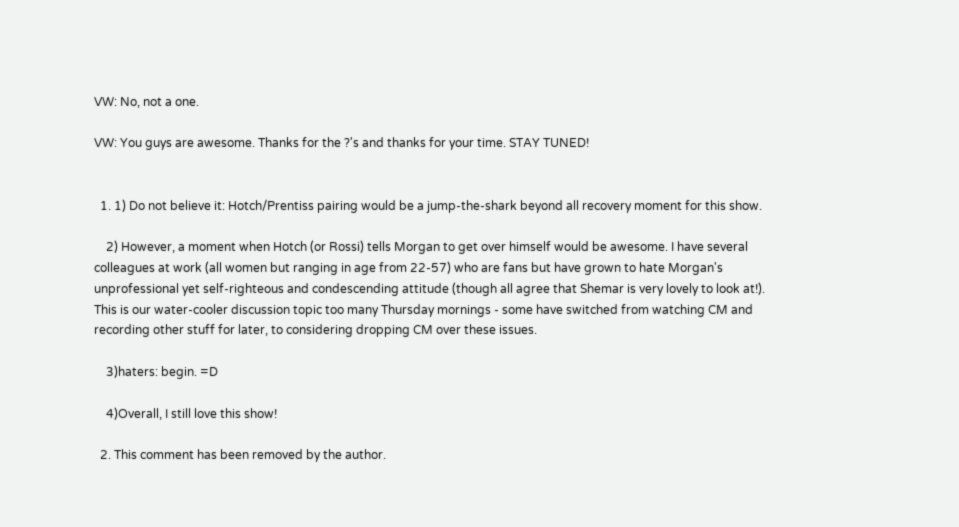VW: No, not a one.

VW: You guys are awesome. Thanks for the ?'s and thanks for your time. STAY TUNED!


  1. 1) Do not believe it: Hotch/Prentiss pairing would be a jump-the-shark beyond all recovery moment for this show.

    2) However, a moment when Hotch (or Rossi) tells Morgan to get over himself would be awesome. I have several colleagues at work (all women but ranging in age from 22-57) who are fans but have grown to hate Morgan's unprofessional yet self-righteous and condescending attitude (though all agree that Shemar is very lovely to look at!). This is our water-cooler discussion topic too many Thursday mornings - some have switched from watching CM and recording other stuff for later, to considering dropping CM over these issues.

    3)haters: begin. =D

    4)Overall, I still love this show!

  2. This comment has been removed by the author.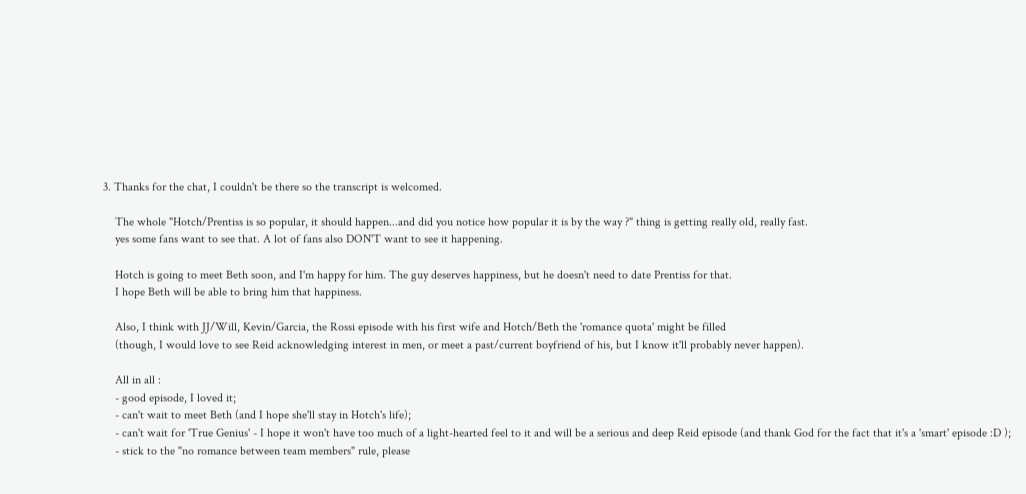3. Thanks for the chat, I couldn't be there so the transcript is welcomed.

    The whole "Hotch/Prentiss is so popular, it should happen...and did you notice how popular it is by the way ?" thing is getting really old, really fast.
    yes some fans want to see that. A lot of fans also DON'T want to see it happening.

    Hotch is going to meet Beth soon, and I'm happy for him. The guy deserves happiness, but he doesn't need to date Prentiss for that.
    I hope Beth will be able to bring him that happiness.

    Also, I think with JJ/Will, Kevin/Garcia, the Rossi episode with his first wife and Hotch/Beth the 'romance quota' might be filled
    (though, I would love to see Reid acknowledging interest in men, or meet a past/current boyfriend of his, but I know it'll probably never happen).

    All in all :
    - good episode, I loved it;
    - can't wait to meet Beth (and I hope she'll stay in Hotch's life);
    - can't wait for 'True Genius' - I hope it won't have too much of a light-hearted feel to it and will be a serious and deep Reid episode (and thank God for the fact that it's a 'smart' episode :D );
    - stick to the "no romance between team members" rule, please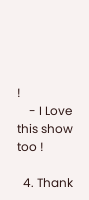!
    - I Love this show too !

  4. Thank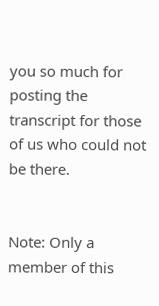you so much for posting the transcript for those of us who could not be there.


Note: Only a member of this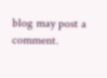blog may post a comment.